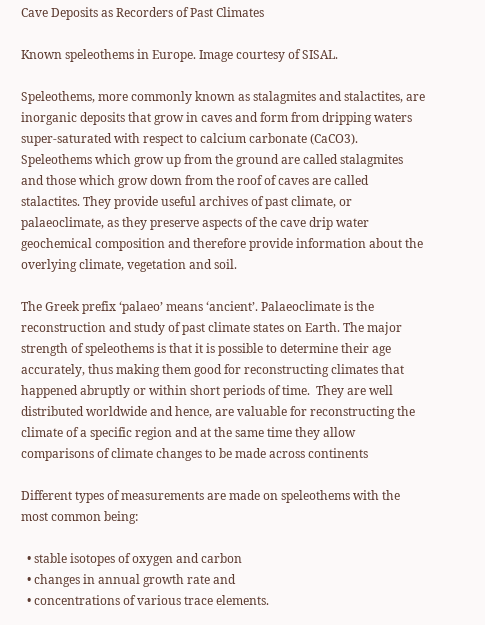Cave Deposits as Recorders of Past Climates

Known speleothems in Europe. Image courtesy of SISAL.

Speleothems, more commonly known as stalagmites and stalactites, are inorganic deposits that grow in caves and form from dripping waters super-saturated with respect to calcium carbonate (CaCO3). Speleothems which grow up from the ground are called stalagmites and those which grow down from the roof of caves are called stalactites. They provide useful archives of past climate, or palaeoclimate, as they preserve aspects of the cave drip water geochemical composition and therefore provide information about the overlying climate, vegetation and soil.

The Greek prefix ‘palaeo’ means ‘ancient’. Palaeoclimate is the reconstruction and study of past climate states on Earth. The major strength of speleothems is that it is possible to determine their age accurately, thus making them good for reconstructing climates that happened abruptly or within short periods of time.  They are well distributed worldwide and hence, are valuable for reconstructing the climate of a specific region and at the same time they allow comparisons of climate changes to be made across continents

Different types of measurements are made on speleothems with the most common being:

  • stable isotopes of oxygen and carbon
  • changes in annual growth rate and
  • concentrations of various trace elements.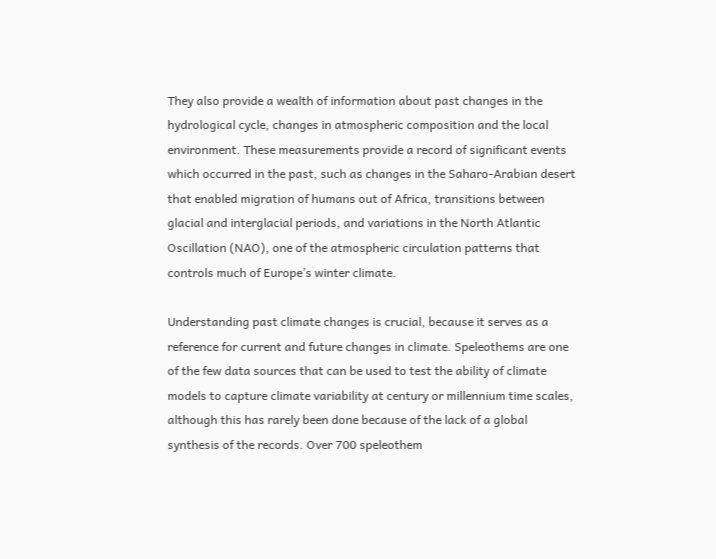They also provide a wealth of information about past changes in the hydrological cycle, changes in atmospheric composition and the local environment. These measurements provide a record of significant events which occurred in the past, such as changes in the Saharo-Arabian desert that enabled migration of humans out of Africa, transitions between glacial and interglacial periods, and variations in the North Atlantic Oscillation (NAO), one of the atmospheric circulation patterns that controls much of Europe’s winter climate.

Understanding past climate changes is crucial, because it serves as a reference for current and future changes in climate. Speleothems are one of the few data sources that can be used to test the ability of climate models to capture climate variability at century or millennium time scales, although this has rarely been done because of the lack of a global synthesis of the records. Over 700 speleothem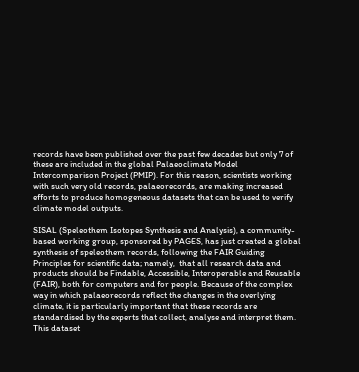records have been published over the past few decades but only 7 of these are included in the global Palaeoclimate Model Intercomparison Project (PMIP). For this reason, scientists working with such very old records, palaeorecords, are making increased efforts to produce homogeneous datasets that can be used to verify climate model outputs.

SISAL (Speleothem Isotopes Synthesis and Analysis), a community-based working group, sponsored by PAGES, has just created a global synthesis of speleothem records, following the FAIR Guiding Principles for scientific data; namely,  that all research data and products should be Findable, Accessible, Interoperable and Reusable (FAIR), both for computers and for people. Because of the complex way in which palaeorecords reflect the changes in the overlying climate, it is particularly important that these records are standardised by the experts that collect, analyse and interpret them. This dataset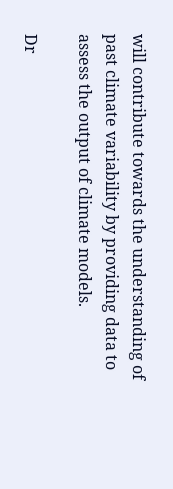will contribute towards the understanding of past climate variability by providing data to assess the output of climate models.

Dr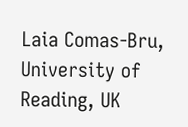Laia Comas-Bru, University of Reading, UK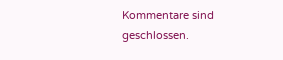Kommentare sind geschlossen.